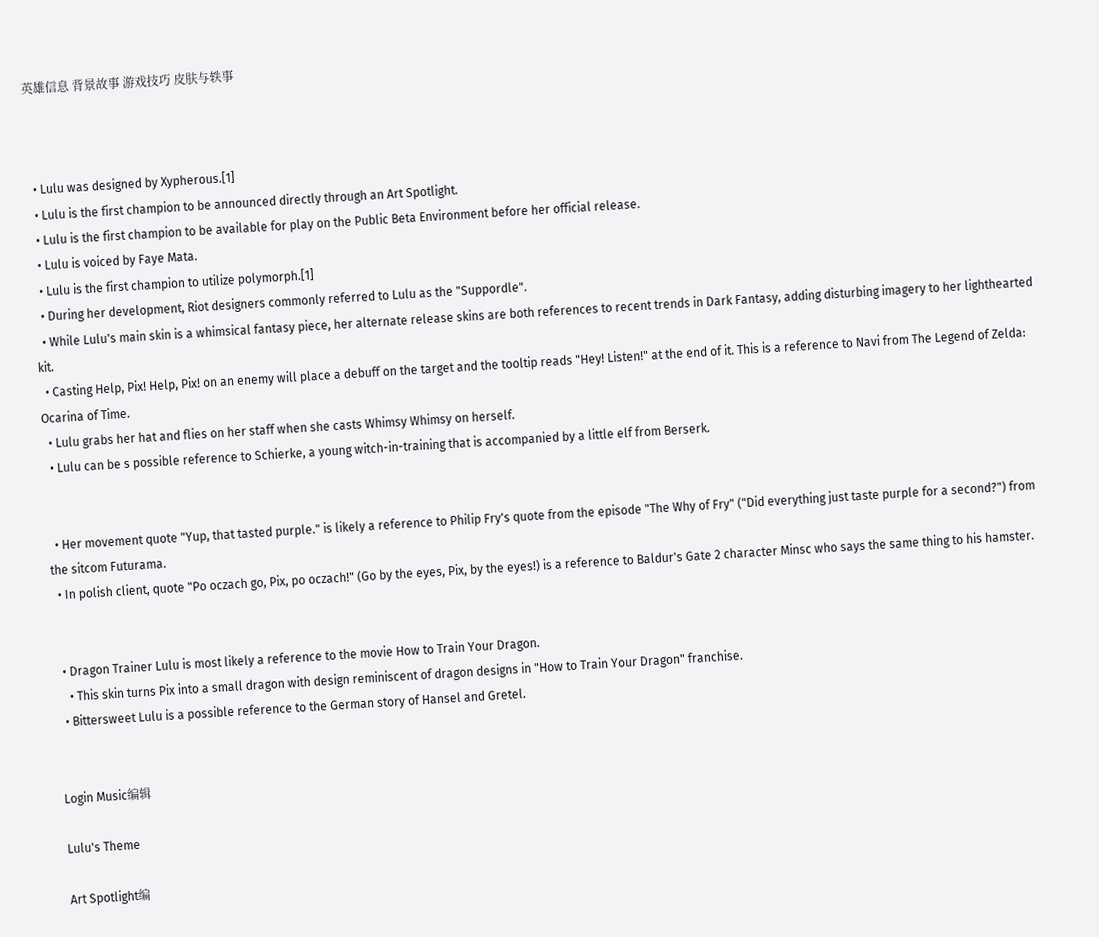英雄信息 背景故事 游戏技巧 皮肤与轶事



  • Lulu was designed by Xypherous.[1]
  • Lulu is the first champion to be announced directly through an Art Spotlight.
  • Lulu is the first champion to be available for play on the Public Beta Environment before her official release.
  • Lulu is voiced by Faye Mata.
  • Lulu is the first champion to utilize polymorph.[1]
  • During her development, Riot designers commonly referred to Lulu as the "Suppordle".
  • While Lulu's main skin is a whimsical fantasy piece, her alternate release skins are both references to recent trends in Dark Fantasy, adding disturbing imagery to her lighthearted kit.
  • Casting Help, Pix! Help, Pix! on an enemy will place a debuff on the target and the tooltip reads "Hey! Listen!" at the end of it. This is a reference to Navi from The Legend of Zelda: Ocarina of Time.
  • Lulu grabs her hat and flies on her staff when she casts Whimsy Whimsy on herself.
  • Lulu can be s possible reference to Schierke, a young witch-in-training that is accompanied by a little elf from Berserk.


  • Her movement quote "Yup, that tasted purple." is likely a reference to Philip Fry's quote from the episode "The Why of Fry" ("Did everything just taste purple for a second?") from the sitcom Futurama.
  • In polish client, quote "Po oczach go, Pix, po oczach!" (Go by the eyes, Pix, by the eyes!) is a reference to Baldur's Gate 2 character Minsc who says the same thing to his hamster.


  • Dragon Trainer Lulu is most likely a reference to the movie How to Train Your Dragon.
    • This skin turns Pix into a small dragon with design reminiscent of dragon designs in "How to Train Your Dragon" franchise.
  • Bittersweet Lulu is a possible reference to the German story of Hansel and Gretel.


Login Music编辑

Lulu's Theme

Art Spotlight编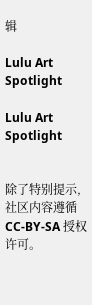辑

Lulu Art Spotlight

Lulu Art Spotlight


除了特别提示,社区内容遵循CC-BY-SA 授权许可。